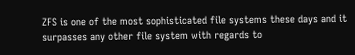ZFS is one of the most sophisticated file systems these days and it surpasses any other file system with regards to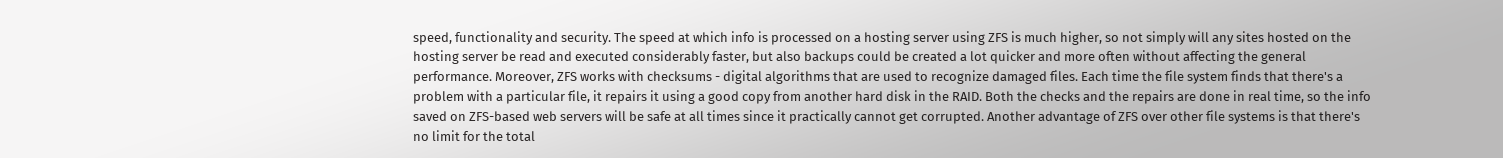speed, functionality and security. The speed at which info is processed on a hosting server using ZFS is much higher, so not simply will any sites hosted on the hosting server be read and executed considerably faster, but also backups could be created a lot quicker and more often without affecting the general performance. Moreover, ZFS works with checksums - digital algorithms that are used to recognize damaged files. Each time the file system finds that there's a problem with a particular file, it repairs it using a good copy from another hard disk in the RAID. Both the checks and the repairs are done in real time, so the info saved on ZFS-based web servers will be safe at all times since it practically cannot get corrupted. Another advantage of ZFS over other file systems is that there's no limit for the total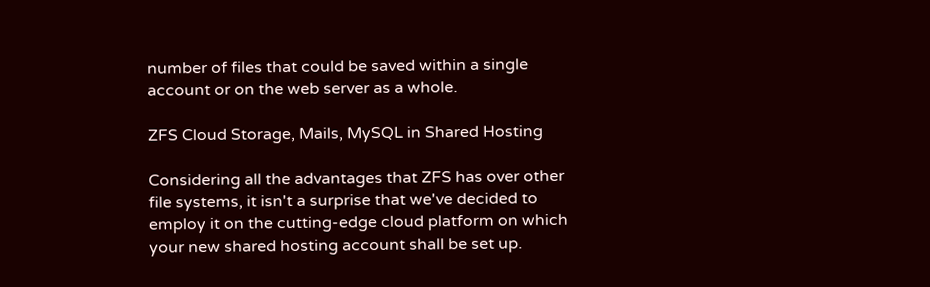number of files that could be saved within a single account or on the web server as a whole.

ZFS Cloud Storage, Mails, MySQL in Shared Hosting

Considering all the advantages that ZFS has over other file systems, it isn't a surprise that we've decided to employ it on the cutting-edge cloud platform on which your new shared hosting account shall be set up.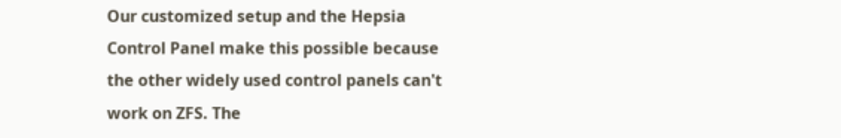Our customized setup and the Hepsia Control Panel make this possible because the other widely used control panels can't work on ZFS. The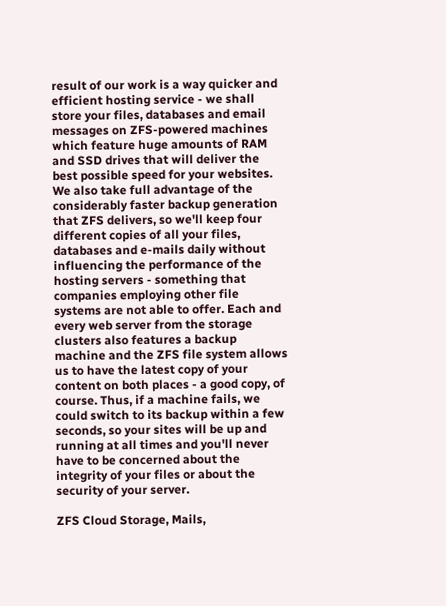result of our work is a way quicker and efficient hosting service - we shall store your files, databases and email messages on ZFS-powered machines which feature huge amounts of RAM and SSD drives that will deliver the best possible speed for your websites. We also take full advantage of the considerably faster backup generation that ZFS delivers, so we'll keep four different copies of all your files, databases and e-mails daily without influencing the performance of the hosting servers - something that companies employing other file systems are not able to offer. Each and every web server from the storage clusters also features a backup machine and the ZFS file system allows us to have the latest copy of your content on both places - a good copy, of course. Thus, if a machine fails, we could switch to its backup within a few seconds, so your sites will be up and running at all times and you'll never have to be concerned about the integrity of your files or about the security of your server.

ZFS Cloud Storage, Mails,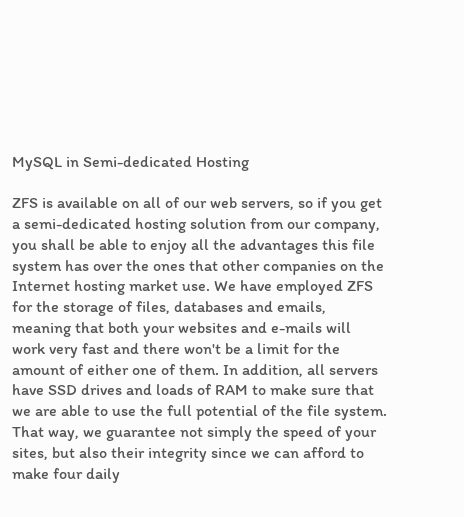MySQL in Semi-dedicated Hosting

ZFS is available on all of our web servers, so if you get a semi-dedicated hosting solution from our company, you shall be able to enjoy all the advantages this file system has over the ones that other companies on the Internet hosting market use. We have employed ZFS for the storage of files, databases and emails, meaning that both your websites and e-mails will work very fast and there won't be a limit for the amount of either one of them. In addition, all servers have SSD drives and loads of RAM to make sure that we are able to use the full potential of the file system. That way, we guarantee not simply the speed of your sites, but also their integrity since we can afford to make four daily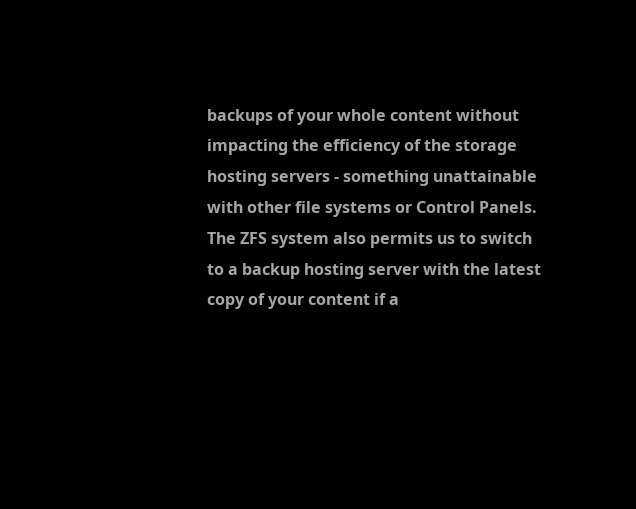backups of your whole content without impacting the efficiency of the storage hosting servers - something unattainable with other file systems or Control Panels. The ZFS system also permits us to switch to a backup hosting server with the latest copy of your content if a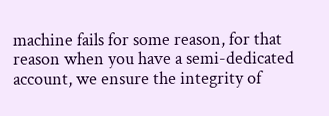machine fails for some reason, for that reason when you have a semi-dedicated account, we ensure the integrity of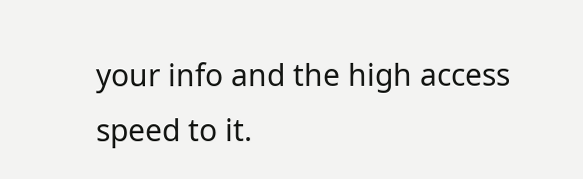your info and the high access speed to it.